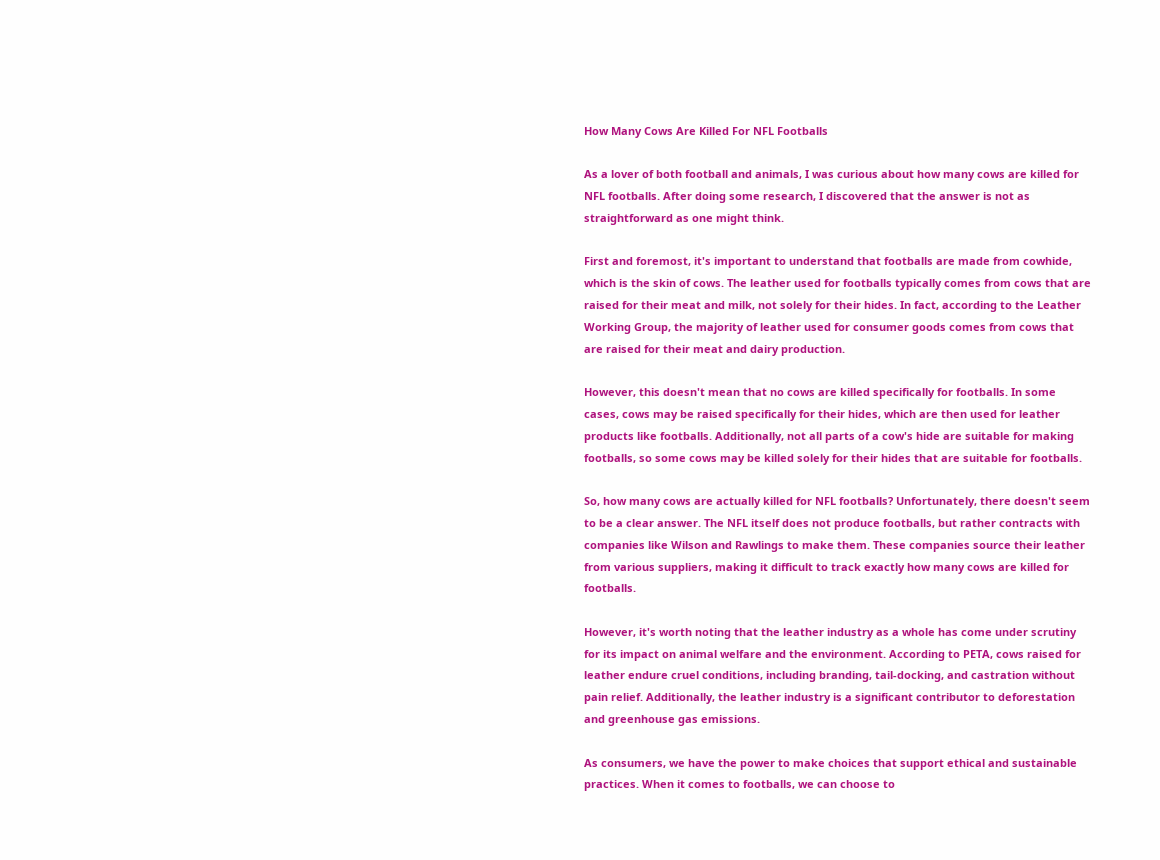How Many Cows Are Killed For NFL Footballs

As a lover of both football and animals, I was curious about how many cows are killed for NFL footballs. After doing some research, I discovered that the answer is not as straightforward as one might think.

First and foremost, it's important to understand that footballs are made from cowhide, which is the skin of cows. The leather used for footballs typically comes from cows that are raised for their meat and milk, not solely for their hides. In fact, according to the Leather Working Group, the majority of leather used for consumer goods comes from cows that are raised for their meat and dairy production.

However, this doesn't mean that no cows are killed specifically for footballs. In some cases, cows may be raised specifically for their hides, which are then used for leather products like footballs. Additionally, not all parts of a cow's hide are suitable for making footballs, so some cows may be killed solely for their hides that are suitable for footballs.

So, how many cows are actually killed for NFL footballs? Unfortunately, there doesn't seem to be a clear answer. The NFL itself does not produce footballs, but rather contracts with companies like Wilson and Rawlings to make them. These companies source their leather from various suppliers, making it difficult to track exactly how many cows are killed for footballs.

However, it's worth noting that the leather industry as a whole has come under scrutiny for its impact on animal welfare and the environment. According to PETA, cows raised for leather endure cruel conditions, including branding, tail-docking, and castration without pain relief. Additionally, the leather industry is a significant contributor to deforestation and greenhouse gas emissions.

As consumers, we have the power to make choices that support ethical and sustainable practices. When it comes to footballs, we can choose to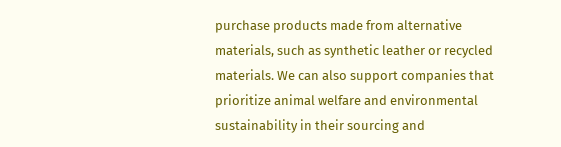purchase products made from alternative materials, such as synthetic leather or recycled materials. We can also support companies that prioritize animal welfare and environmental sustainability in their sourcing and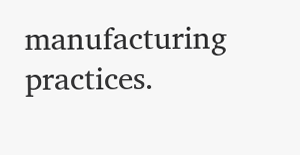manufacturing practices.